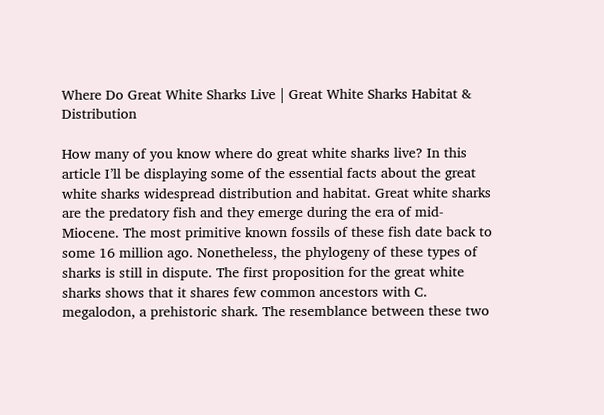Where Do Great White Sharks Live | Great White Sharks Habitat & Distribution

How many of you know where do great white sharks live? In this article I’ll be displaying some of the essential facts about the great white sharks widespread distribution and habitat. Great white sharks are the predatory fish and they emerge during the era of mid-Miocene. The most primitive known fossils of these fish date back to some 16 million ago. Nonetheless, the phylogeny of these types of sharks is still in dispute. The first proposition for the great white sharks shows that it shares few common ancestors with C. megalodon, a prehistoric shark. The resemblance between these two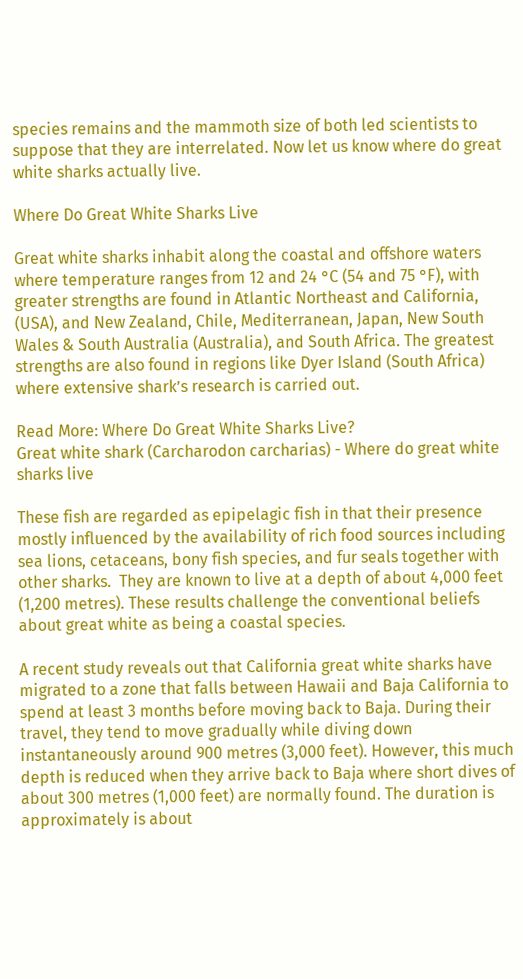species remains and the mammoth size of both led scientists to suppose that they are interrelated. Now let us know where do great white sharks actually live.

Where Do Great White Sharks Live

Great white sharks inhabit along the coastal and offshore waters where temperature ranges from 12 and 24 °C (54 and 75 °F), with greater strengths are found in Atlantic Northeast and California, (USA), and New Zealand, Chile, Mediterranean, Japan, New South Wales & South Australia (Australia), and South Africa. The greatest strengths are also found in regions like Dyer Island (South Africa) where extensive shark’s research is carried out.

Read More: Where Do Great White Sharks Live?
Great white shark (Carcharodon carcharias) - Where do great white sharks live

These fish are regarded as epipelagic fish in that their presence mostly influenced by the availability of rich food sources including sea lions, cetaceans, bony fish species, and fur seals together with other sharks.  They are known to live at a depth of about 4,000 feet (1,200 metres). These results challenge the conventional beliefs about great white as being a coastal species.

A recent study reveals out that California great white sharks have migrated to a zone that falls between Hawaii and Baja California to spend at least 3 months before moving back to Baja. During their travel, they tend to move gradually while diving down instantaneously around 900 metres (3,000 feet). However, this much depth is reduced when they arrive back to Baja where short dives of about 300 metres (1,000 feet) are normally found. The duration is approximately is about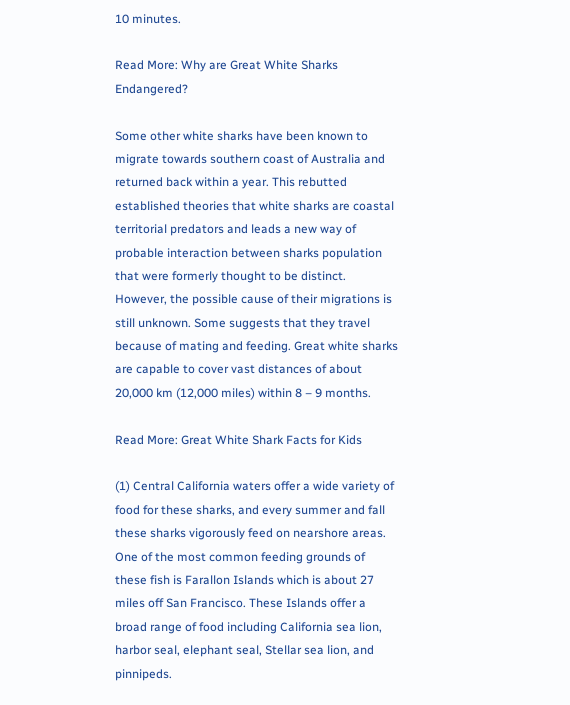10 minutes.

Read More: Why are Great White Sharks Endangered?

Some other white sharks have been known to migrate towards southern coast of Australia and returned back within a year. This rebutted established theories that white sharks are coastal territorial predators and leads a new way of probable interaction between sharks population that were formerly thought to be distinct. However, the possible cause of their migrations is still unknown. Some suggests that they travel because of mating and feeding. Great white sharks are capable to cover vast distances of about 20,000 km (12,000 miles) within 8 – 9 months.

Read More: Great White Shark Facts for Kids

(1) Central California waters offer a wide variety of food for these sharks, and every summer and fall these sharks vigorously feed on nearshore areas. One of the most common feeding grounds of these fish is Farallon Islands which is about 27 miles off San Francisco. These Islands offer a broad range of food including California sea lion, harbor seal, elephant seal, Stellar sea lion, and pinnipeds.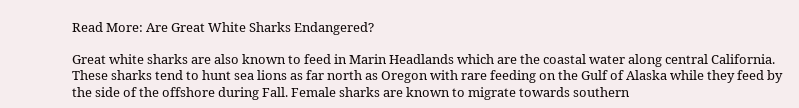Read More: Are Great White Sharks Endangered?

Great white sharks are also known to feed in Marin Headlands which are the coastal water along central California. These sharks tend to hunt sea lions as far north as Oregon with rare feeding on the Gulf of Alaska while they feed by the side of the offshore during Fall. Female sharks are known to migrate towards southern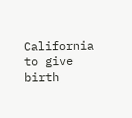California to give birth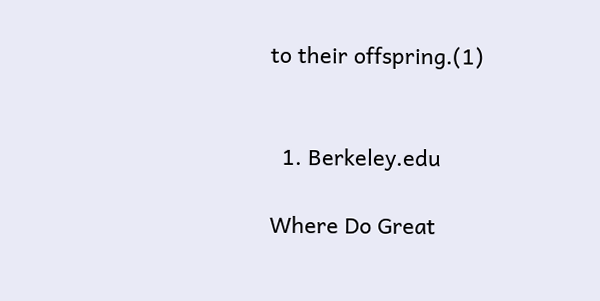to their offspring.(1)


  1. Berkeley.edu

Where Do Great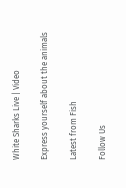White Sharks Live | Video

Express yourself about the animals

Latest from Fish

Follow Us